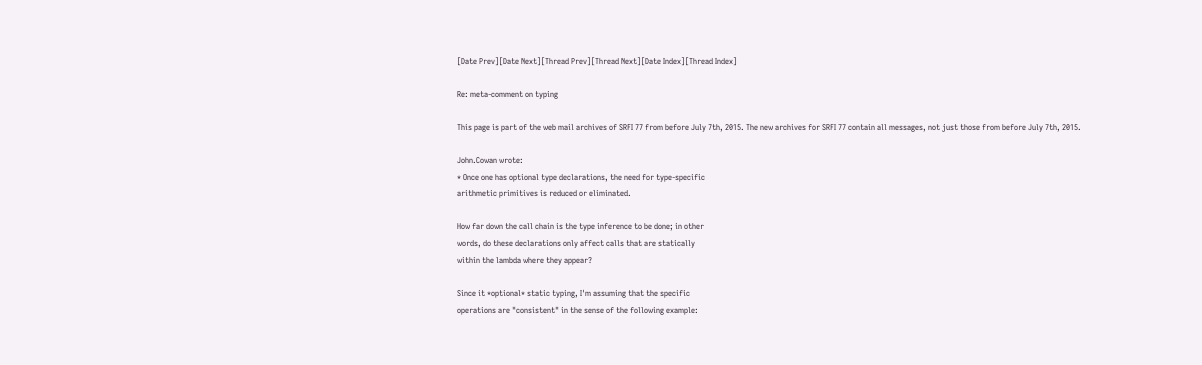[Date Prev][Date Next][Thread Prev][Thread Next][Date Index][Thread Index]

Re: meta-comment on typing

This page is part of the web mail archives of SRFI 77 from before July 7th, 2015. The new archives for SRFI 77 contain all messages, not just those from before July 7th, 2015.

John.Cowan wrote:
* Once one has optional type declarations, the need for type-specific
arithmetic primitives is reduced or eliminated.

How far down the call chain is the type inference to be done; in other
words, do these declarations only affect calls that are statically
within the lambda where they appear?

Since it *optional* static typing, I'm assuming that the specific
operations are "consistent" in the sense of the following example: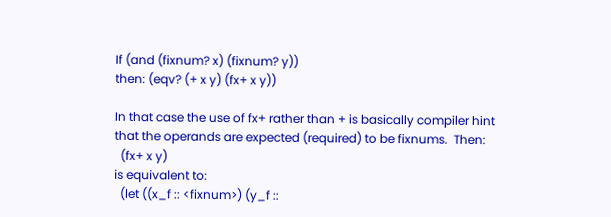If (and (fixnum? x) (fixnum? y))
then: (eqv? (+ x y) (fx+ x y))

In that case the use of fx+ rather than + is basically compiler hint
that the operands are expected (required) to be fixnums.  Then:
  (fx+ x y)
is equivalent to:
  (let ((x_f :: <fixnum>) (y_f ::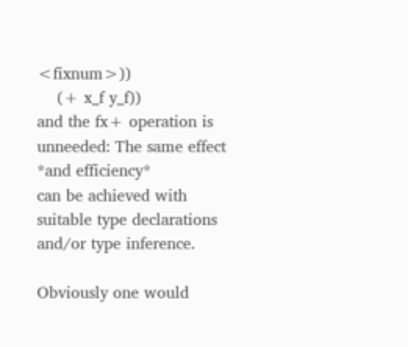<fixnum>))
    (+ x_f y_f))
and the fx+ operation is unneeded: The same effect *and efficiency*
can be achieved with suitable type declarations and/or type inference.

Obviously one would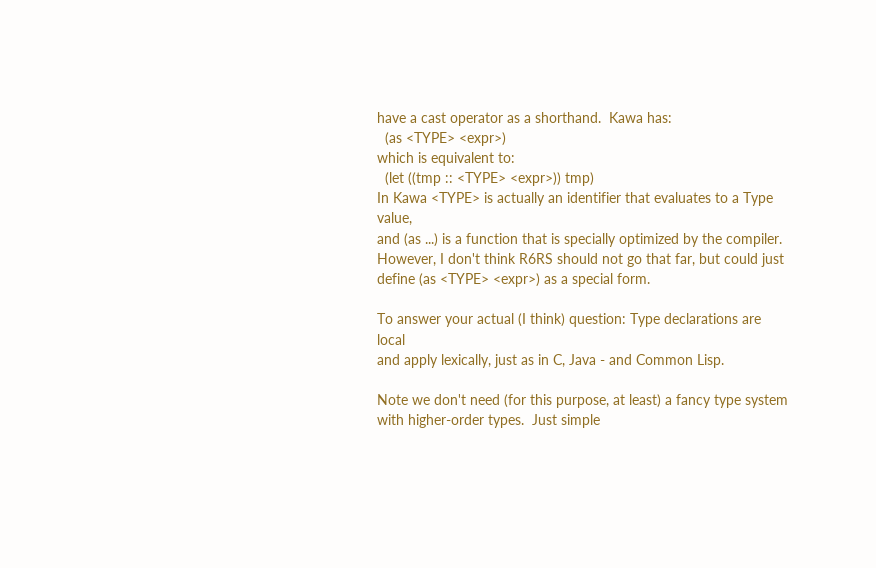have a cast operator as a shorthand.  Kawa has:
  (as <TYPE> <expr>)
which is equivalent to:
  (let ((tmp :: <TYPE> <expr>)) tmp)
In Kawa <TYPE> is actually an identifier that evaluates to a Type value,
and (as ...) is a function that is specially optimized by the compiler.
However, I don't think R6RS should not go that far, but could just
define (as <TYPE> <expr>) as a special form.

To answer your actual (I think) question: Type declarations are local
and apply lexically, just as in C, Java - and Common Lisp.

Note we don't need (for this purpose, at least) a fancy type system
with higher-order types.  Just simple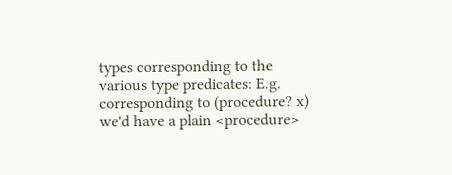types corresponding to the
various type predicates: E.g. corresponding to (procedure? x)
we'd have a plain <procedure>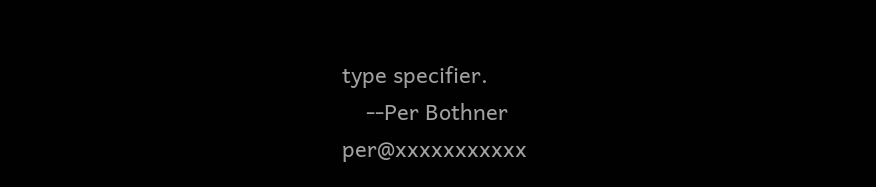type specifier.
    --Per Bothner
per@xxxxxxxxxxx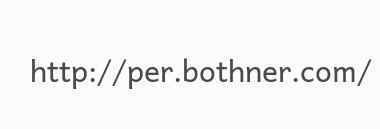http://per.bothner.com/